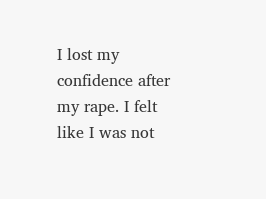I lost my confidence after my rape. I felt like I was not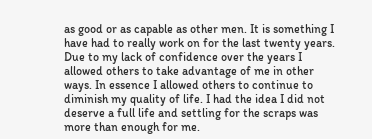as good or as capable as other men. It is something I have had to really work on for the last twenty years. Due to my lack of confidence over the years I allowed others to take advantage of me in other ways. In essence I allowed others to continue to diminish my quality of life. I had the idea I did not deserve a full life and settling for the scraps was more than enough for me.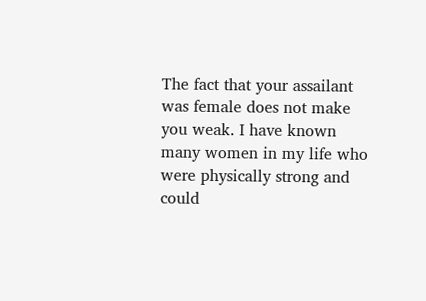The fact that your assailant was female does not make you weak. I have known many women in my life who were physically strong and could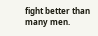fight better than many men.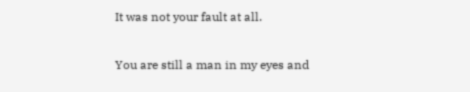It was not your fault at all.

You are still a man in my eyes and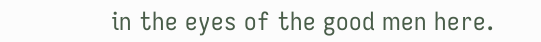in the eyes of the good men here.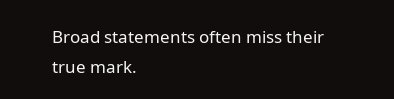Broad statements often miss their true mark.